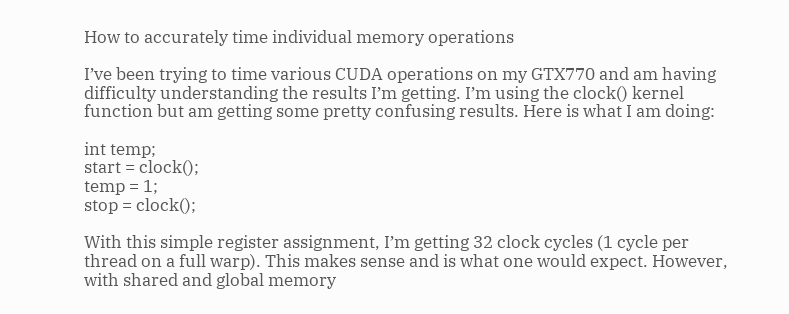How to accurately time individual memory operations

I’ve been trying to time various CUDA operations on my GTX770 and am having difficulty understanding the results I’m getting. I’m using the clock() kernel function but am getting some pretty confusing results. Here is what I am doing:

int temp;
start = clock();
temp = 1;
stop = clock();

With this simple register assignment, I’m getting 32 clock cycles (1 cycle per thread on a full warp). This makes sense and is what one would expect. However, with shared and global memory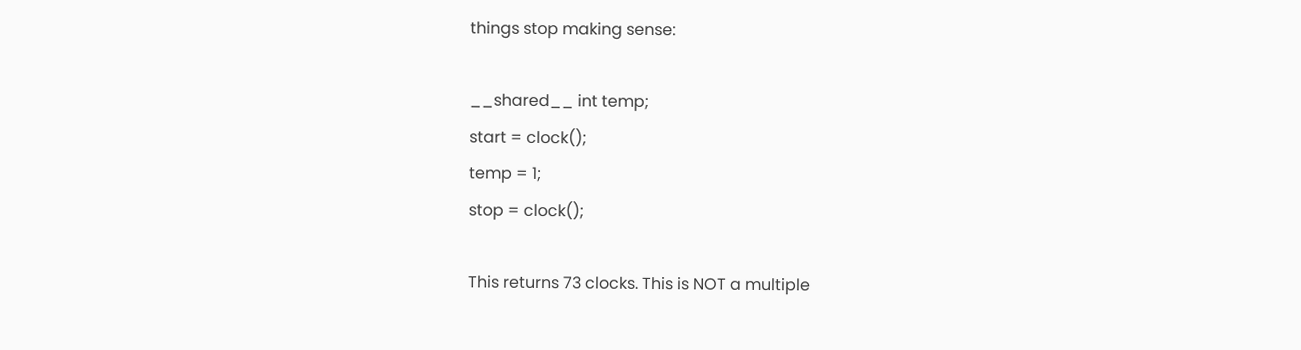things stop making sense:

__shared__ int temp;
start = clock();
temp = 1;
stop = clock();

This returns 73 clocks. This is NOT a multiple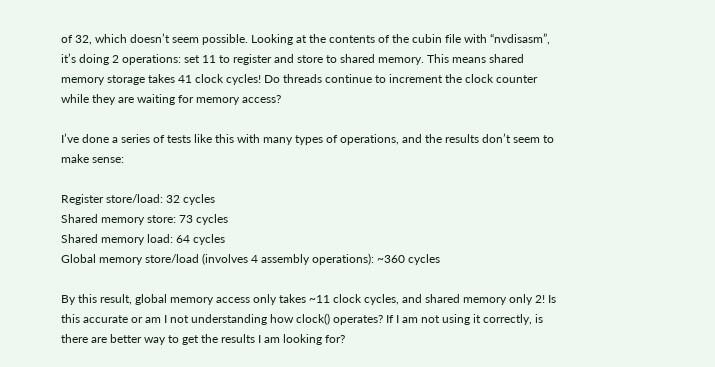of 32, which doesn’t seem possible. Looking at the contents of the cubin file with “nvdisasm”, it’s doing 2 operations: set 11 to register and store to shared memory. This means shared memory storage takes 41 clock cycles! Do threads continue to increment the clock counter while they are waiting for memory access?

I’ve done a series of tests like this with many types of operations, and the results don’t seem to make sense:

Register store/load: 32 cycles
Shared memory store: 73 cycles
Shared memory load: 64 cycles
Global memory store/load (involves 4 assembly operations): ~360 cycles

By this result, global memory access only takes ~11 clock cycles, and shared memory only 2! Is this accurate or am I not understanding how clock() operates? If I am not using it correctly, is there are better way to get the results I am looking for?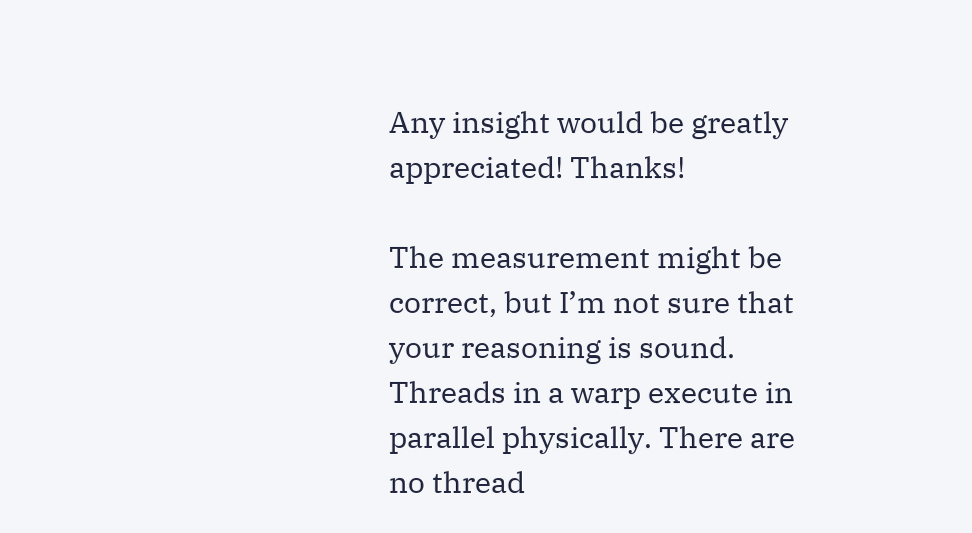Any insight would be greatly appreciated! Thanks!

The measurement might be correct, but I’m not sure that your reasoning is sound. Threads in a warp execute in parallel physically. There are no thread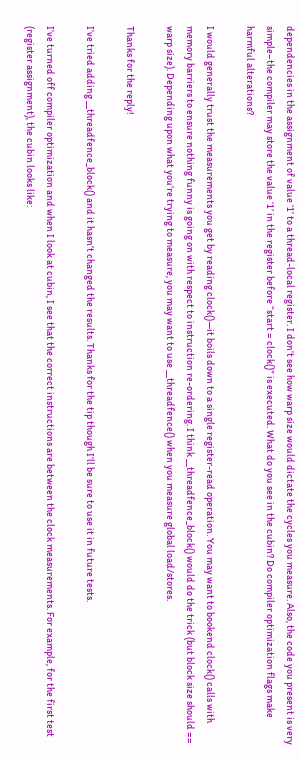dependencies in the assignment of value ‘1’ to a thread-local register. I don’t see how warp size would dictate the cycles you measure. Also, the code you present is very simple–the compiler may store the value ‘1’ in the register before “start = clock()” is executed. What do you see in the cubin? Do compiler optimization flags make harmful alterations?

I would generally trust the measurements you get by reading clock()—it boils down to a single register-read operation. You may want to bookend clock() calls with memory barriers to ensure nothing funny is going on with respect to instruction re-ordering. I think __threadfence_block() would do the trick (but block size should == warp size). Depending upon what you’re trying to measure, you may want to use __threadfence() when you measure global load/stores.

Thanks for the reply!

I’ve tried adding __threadfence_block() and it hasn’t changed the results. Thanks for the tip though I’ll be sure to use it in future tests.

I’ve turned off compiler optimization and when I look at cubin, I see that the correct instructions are between the clock measurements. For example, for the first test (register assignment), the cubin looks like: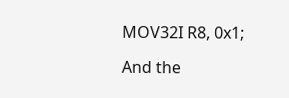MOV32I R8, 0x1;

And the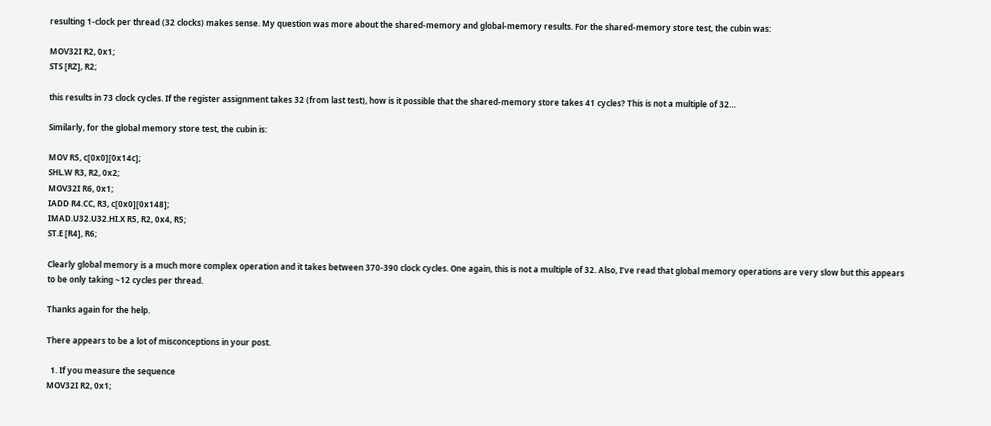resulting 1-clock per thread (32 clocks) makes sense. My question was more about the shared-memory and global-memory results. For the shared-memory store test, the cubin was:

MOV32I R2, 0x1;
STS [RZ], R2;

this results in 73 clock cycles. If the register assignment takes 32 (from last test), how is it possible that the shared-memory store takes 41 cycles? This is not a multiple of 32…

Similarly, for the global memory store test, the cubin is:

MOV R5, c[0x0][0x14c];
SHL.W R3, R2, 0x2;
MOV32I R6, 0x1;
IADD R4.CC, R3, c[0x0][0x148];
IMAD.U32.U32.HI.X R5, R2, 0x4, R5;
ST.E [R4], R6;

Clearly global memory is a much more complex operation and it takes between 370-390 clock cycles. One again, this is not a multiple of 32. Also, I’ve read that global memory operations are very slow but this appears to be only taking ~12 cycles per thread.

Thanks again for the help.

There appears to be a lot of misconceptions in your post.

  1. If you measure the sequence
MOV32I R2, 0x1;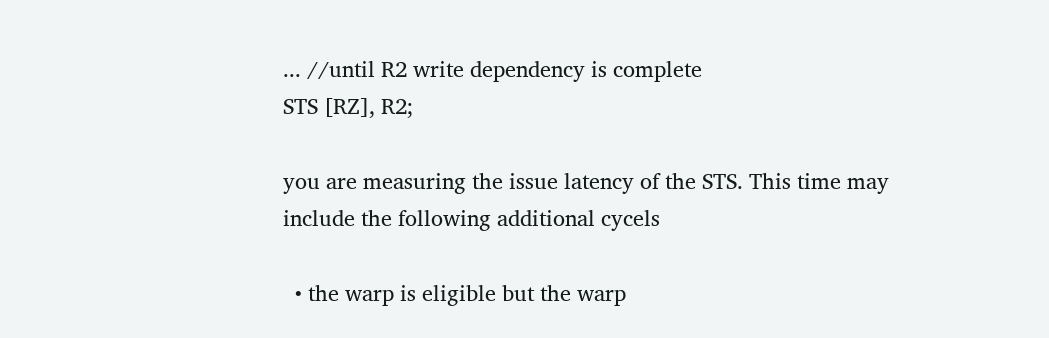... //until R2 write dependency is complete
STS [RZ], R2;

you are measuring the issue latency of the STS. This time may include the following additional cycels

  • the warp is eligible but the warp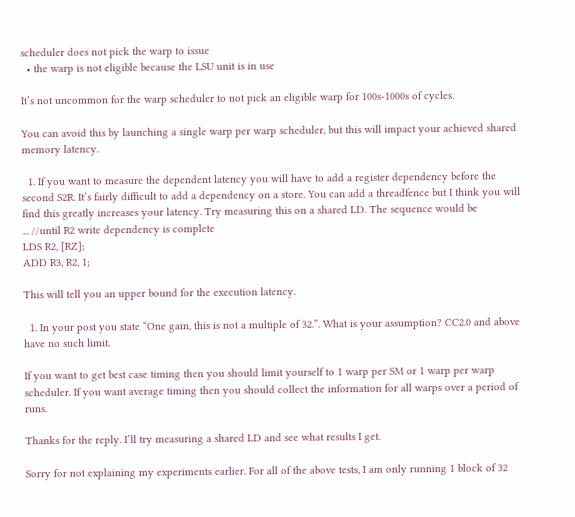scheduler does not pick the warp to issue
  • the warp is not eligible because the LSU unit is in use

It’s not uncommon for the warp scheduler to not pick an eligible warp for 100s-1000s of cycles.

You can avoid this by launching a single warp per warp scheduler, but this will impact your achieved shared memory latency.

  1. If you want to measure the dependent latency you will have to add a register dependency before the second S2R. It’s fairly difficult to add a dependency on a store. You can add a threadfence but I think you will find this greatly increases your latency. Try measuring this on a shared LD. The sequence would be
... //until R2 write dependency is complete
LDS R2, [RZ];
ADD R3, R2, 1;

This will tell you an upper bound for the execution latency.

  1. In your post you state “One gain, this is not a multiple of 32.”. What is your assumption? CC2.0 and above have no such limit.

If you want to get best case timing then you should limit yourself to 1 warp per SM or 1 warp per warp scheduler. If you want average timing then you should collect the information for all warps over a period of runs.

Thanks for the reply. I’ll try measuring a shared LD and see what results I get.

Sorry for not explaining my experiments earlier. For all of the above tests, I am only running 1 block of 32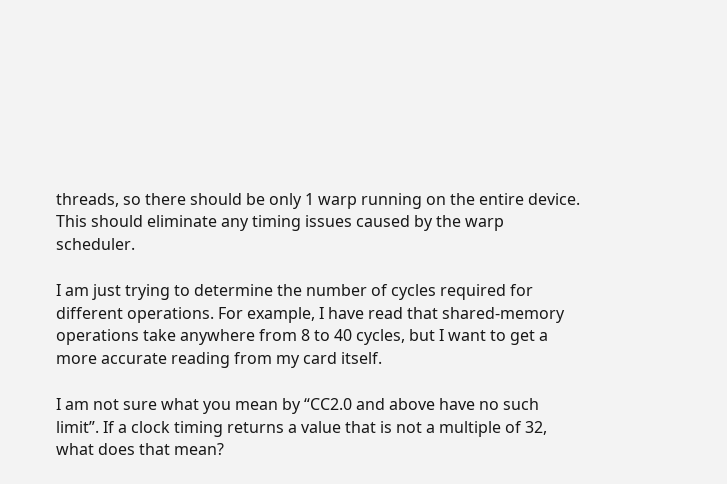threads, so there should be only 1 warp running on the entire device. This should eliminate any timing issues caused by the warp scheduler.

I am just trying to determine the number of cycles required for different operations. For example, I have read that shared-memory operations take anywhere from 8 to 40 cycles, but I want to get a more accurate reading from my card itself.

I am not sure what you mean by “CC2.0 and above have no such limit”. If a clock timing returns a value that is not a multiple of 32, what does that mean?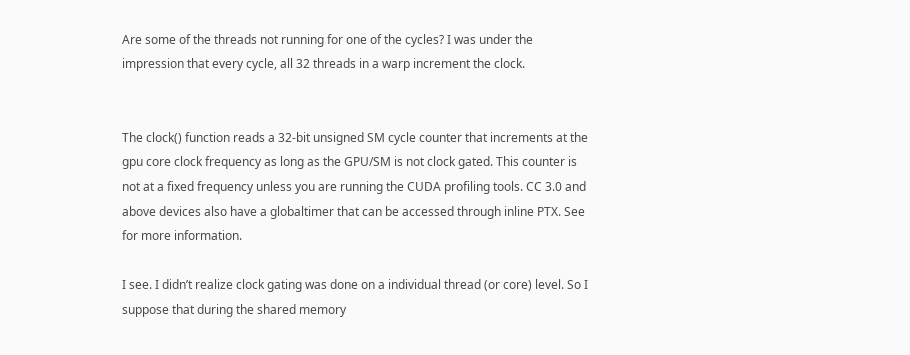Are some of the threads not running for one of the cycles? I was under the impression that every cycle, all 32 threads in a warp increment the clock.


The clock() function reads a 32-bit unsigned SM cycle counter that increments at the gpu core clock frequency as long as the GPU/SM is not clock gated. This counter is not at a fixed frequency unless you are running the CUDA profiling tools. CC 3.0 and above devices also have a globaltimer that can be accessed through inline PTX. See for more information.

I see. I didn’t realize clock gating was done on a individual thread (or core) level. So I suppose that during the shared memory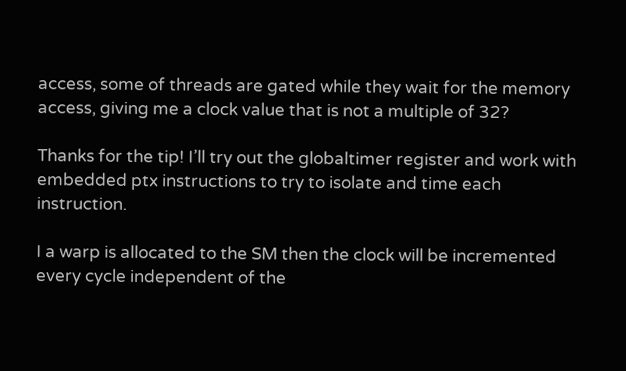access, some of threads are gated while they wait for the memory access, giving me a clock value that is not a multiple of 32?

Thanks for the tip! I’ll try out the globaltimer register and work with embedded ptx instructions to try to isolate and time each instruction.

I a warp is allocated to the SM then the clock will be incremented every cycle independent of the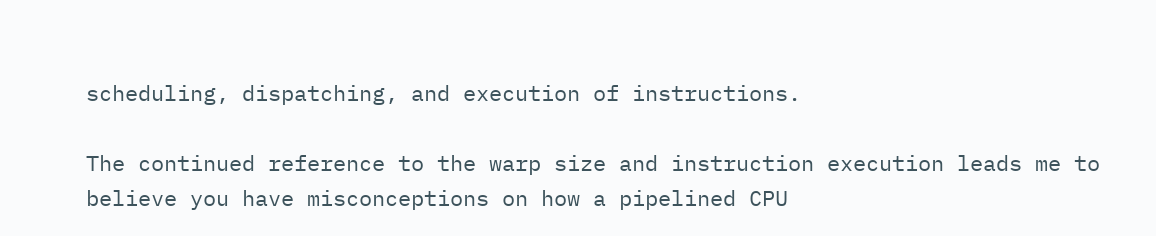scheduling, dispatching, and execution of instructions.

The continued reference to the warp size and instruction execution leads me to believe you have misconceptions on how a pipelined CPU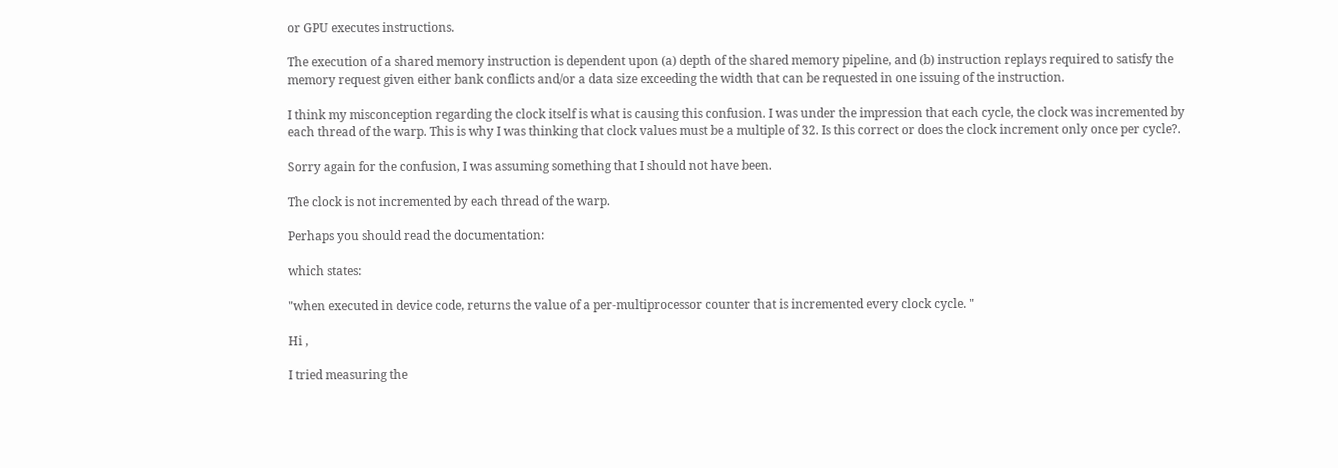or GPU executes instructions.

The execution of a shared memory instruction is dependent upon (a) depth of the shared memory pipeline, and (b) instruction replays required to satisfy the memory request given either bank conflicts and/or a data size exceeding the width that can be requested in one issuing of the instruction.

I think my misconception regarding the clock itself is what is causing this confusion. I was under the impression that each cycle, the clock was incremented by each thread of the warp. This is why I was thinking that clock values must be a multiple of 32. Is this correct or does the clock increment only once per cycle?.

Sorry again for the confusion, I was assuming something that I should not have been.

The clock is not incremented by each thread of the warp.

Perhaps you should read the documentation:

which states:

"when executed in device code, returns the value of a per-multiprocessor counter that is incremented every clock cycle. "

Hi ,

I tried measuring the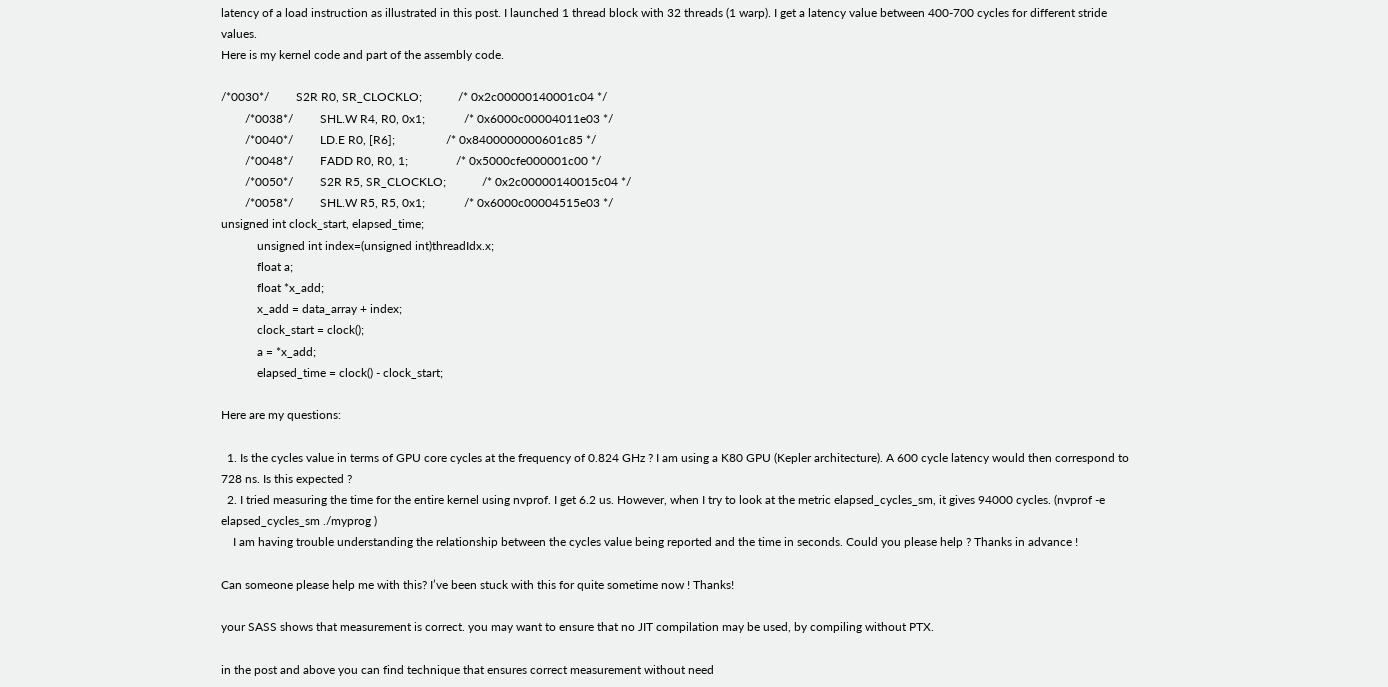latency of a load instruction as illustrated in this post. I launched 1 thread block with 32 threads (1 warp). I get a latency value between 400-700 cycles for different stride values.
Here is my kernel code and part of the assembly code.

/*0030*/         S2R R0, SR_CLOCKLO;            /* 0x2c00000140001c04 */
        /*0038*/         SHL.W R4, R0, 0x1;             /* 0x6000c00004011e03 */
        /*0040*/         LD.E R0, [R6];                 /* 0x8400000000601c85 */
        /*0048*/         FADD R0, R0, 1;                /* 0x5000cfe000001c00 */
        /*0050*/         S2R R5, SR_CLOCKLO;            /* 0x2c00000140015c04 */
        /*0058*/         SHL.W R5, R5, 0x1;             /* 0x6000c00004515e03 */
unsigned int clock_start, elapsed_time;
            unsigned int index=(unsigned int)threadIdx.x;
            float a;
            float *x_add;
            x_add = data_array + index;
            clock_start = clock();
            a = *x_add;
            elapsed_time = clock() - clock_start;

Here are my questions:

  1. Is the cycles value in terms of GPU core cycles at the frequency of 0.824 GHz ? I am using a K80 GPU (Kepler architecture). A 600 cycle latency would then correspond to 728 ns. Is this expected ?
  2. I tried measuring the time for the entire kernel using nvprof. I get 6.2 us. However, when I try to look at the metric elapsed_cycles_sm, it gives 94000 cycles. (nvprof -e elapsed_cycles_sm ./myprog )
    I am having trouble understanding the relationship between the cycles value being reported and the time in seconds. Could you please help ? Thanks in advance !

Can someone please help me with this? I’ve been stuck with this for quite sometime now ! Thanks!

your SASS shows that measurement is correct. you may want to ensure that no JIT compilation may be used, by compiling without PTX.

in the post and above you can find technique that ensures correct measurement without need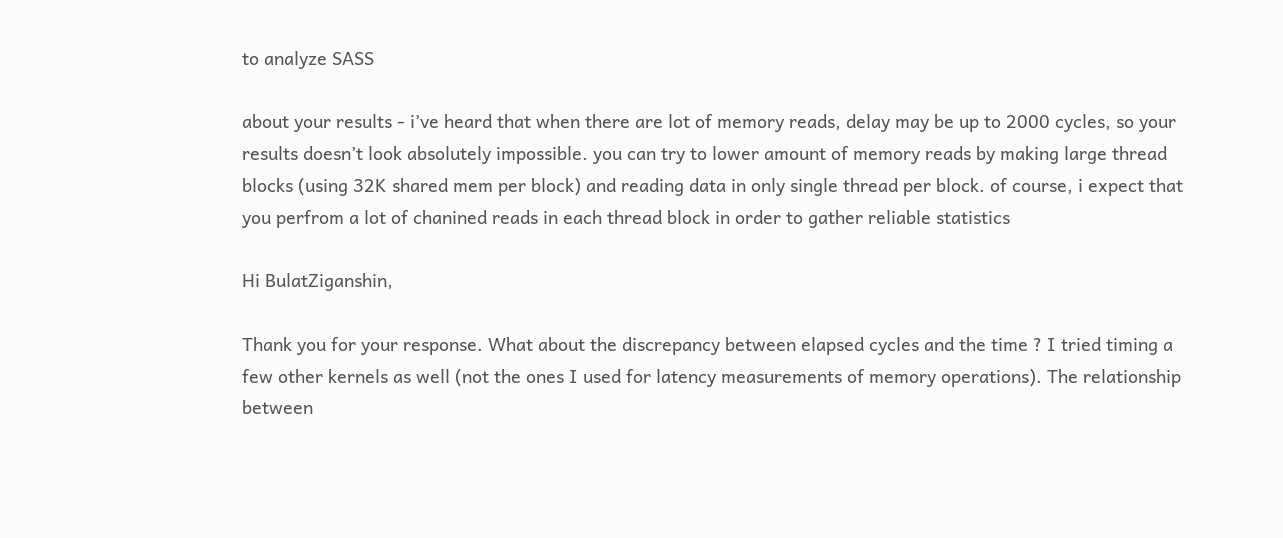to analyze SASS

about your results - i’ve heard that when there are lot of memory reads, delay may be up to 2000 cycles, so your results doesn’t look absolutely impossible. you can try to lower amount of memory reads by making large thread blocks (using 32K shared mem per block) and reading data in only single thread per block. of course, i expect that you perfrom a lot of chanined reads in each thread block in order to gather reliable statistics

Hi BulatZiganshin,

Thank you for your response. What about the discrepancy between elapsed cycles and the time ? I tried timing a few other kernels as well (not the ones I used for latency measurements of memory operations). The relationship between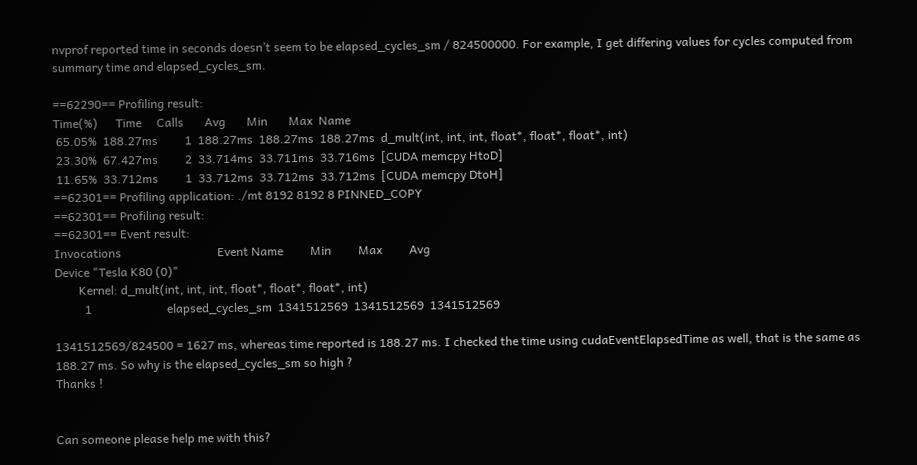nvprof reported time in seconds doesn’t seem to be elapsed_cycles_sm / 824500000. For example, I get differing values for cycles computed from summary time and elapsed_cycles_sm.

==62290== Profiling result:
Time(%)      Time     Calls       Avg       Min       Max  Name
 65.05%  188.27ms         1  188.27ms  188.27ms  188.27ms  d_mult(int, int, int, float*, float*, float*, int)
 23.30%  67.427ms         2  33.714ms  33.711ms  33.716ms  [CUDA memcpy HtoD]
 11.65%  33.712ms         1  33.712ms  33.712ms  33.712ms  [CUDA memcpy DtoH]
==62301== Profiling application: ./mt 8192 8192 8 PINNED_COPY
==62301== Profiling result:
==62301== Event result:
Invocations                                Event Name         Min         Max         Avg
Device "Tesla K80 (0)"
        Kernel: d_mult(int, int, int, float*, float*, float*, int)
          1                         elapsed_cycles_sm  1341512569  1341512569  1341512569

1341512569/824500 = 1627 ms, whereas time reported is 188.27 ms. I checked the time using cudaEventElapsedTime as well, that is the same as 188.27 ms. So why is the elapsed_cycles_sm so high ?
Thanks !


Can someone please help me with this?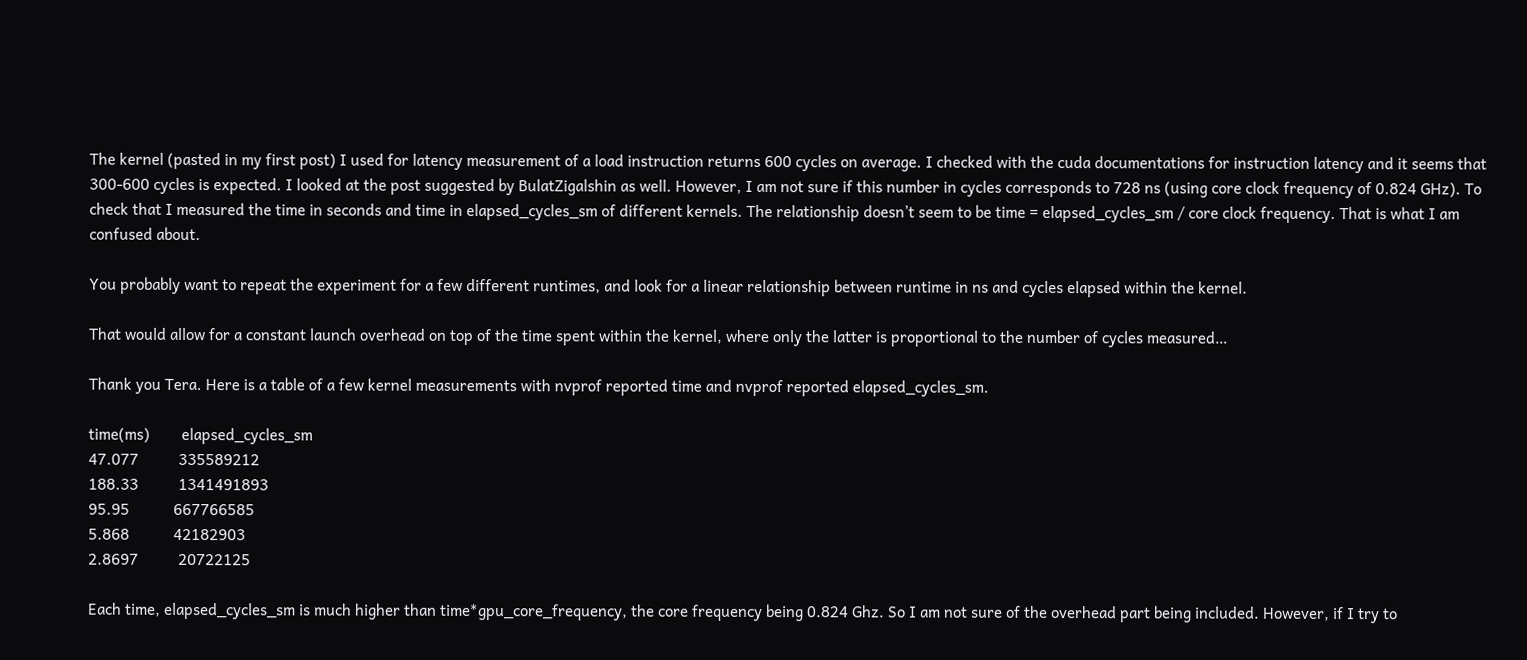The kernel (pasted in my first post) I used for latency measurement of a load instruction returns 600 cycles on average. I checked with the cuda documentations for instruction latency and it seems that 300-600 cycles is expected. I looked at the post suggested by BulatZigalshin as well. However, I am not sure if this number in cycles corresponds to 728 ns (using core clock frequency of 0.824 GHz). To check that I measured the time in seconds and time in elapsed_cycles_sm of different kernels. The relationship doesn’t seem to be time = elapsed_cycles_sm / core clock frequency. That is what I am confused about.

You probably want to repeat the experiment for a few different runtimes, and look for a linear relationship between runtime in ns and cycles elapsed within the kernel.

That would allow for a constant launch overhead on top of the time spent within the kernel, where only the latter is proportional to the number of cycles measured…

Thank you Tera. Here is a table of a few kernel measurements with nvprof reported time and nvprof reported elapsed_cycles_sm.

time(ms)        elapsed_cycles_sm
47.077          335589212
188.33          1341491893
95.95           667766585
5.868           42182903
2.8697          20722125

Each time, elapsed_cycles_sm is much higher than time*gpu_core_frequency, the core frequency being 0.824 Ghz. So I am not sure of the overhead part being included. However, if I try to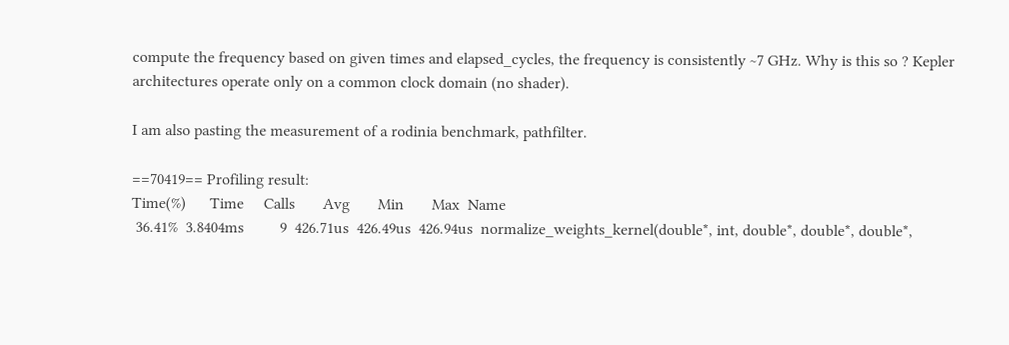compute the frequency based on given times and elapsed_cycles, the frequency is consistently ~7 GHz. Why is this so ? Kepler architectures operate only on a common clock domain (no shader).

I am also pasting the measurement of a rodinia benchmark, pathfilter.

==70419== Profiling result:
Time(%)      Time     Calls       Avg       Min       Max  Name
 36.41%  3.8404ms         9  426.71us  426.49us  426.94us  normalize_weights_kernel(double*, int, double*, double*, double*,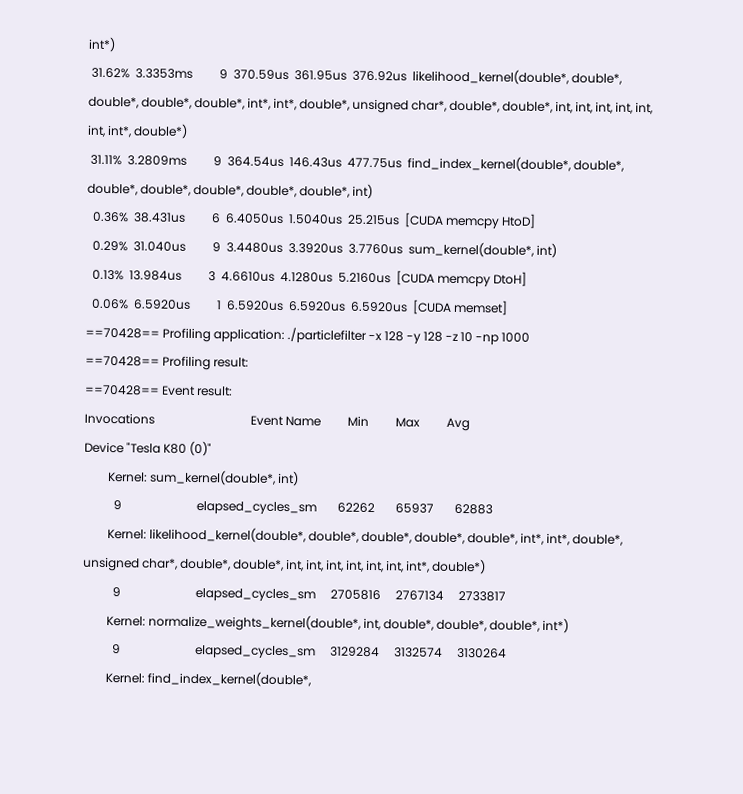int*)
 31.62%  3.3353ms         9  370.59us  361.95us  376.92us  likelihood_kernel(double*, double*, double*, double*, double*, int*, int*, double*, unsigned char*, double*, double*, int, int, int, int, int, int, int*, double*)
 31.11%  3.2809ms         9  364.54us  146.43us  477.75us  find_index_kernel(double*, double*, double*, double*, double*, double*, double*, int)
  0.36%  38.431us         6  6.4050us  1.5040us  25.215us  [CUDA memcpy HtoD]
  0.29%  31.040us         9  3.4480us  3.3920us  3.7760us  sum_kernel(double*, int)
  0.13%  13.984us         3  4.6610us  4.1280us  5.2160us  [CUDA memcpy DtoH]
  0.06%  6.5920us         1  6.5920us  6.5920us  6.5920us  [CUDA memset]
==70428== Profiling application: ./particlefilter -x 128 -y 128 -z 10 -np 1000
==70428== Profiling result:
==70428== Event result:
Invocations                                Event Name         Min         Max         Avg
Device "Tesla K80 (0)"
        Kernel: sum_kernel(double*, int)
          9                         elapsed_cycles_sm       62262       65937       62883
        Kernel: likelihood_kernel(double*, double*, double*, double*, double*, int*, int*, double*, unsigned char*, double*, double*, int, int, int, int, int, int, int*, double*)
          9                         elapsed_cycles_sm     2705816     2767134     2733817
        Kernel: normalize_weights_kernel(double*, int, double*, double*, double*, int*)
          9                         elapsed_cycles_sm     3129284     3132574     3130264
        Kernel: find_index_kernel(double*,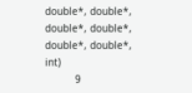double*, double*, double*, double*, double*, double*, int)
          9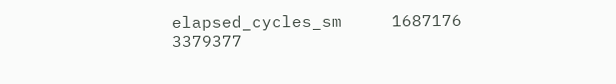elapsed_cycles_sm     1687176     3379377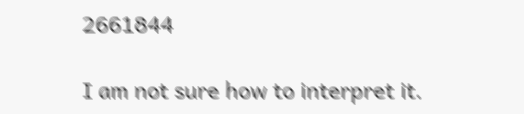2661844

I am not sure how to interpret it.